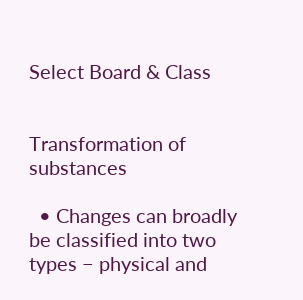Select Board & Class


Transformation of substances

  • Changes can broadly be classified into two types − physical and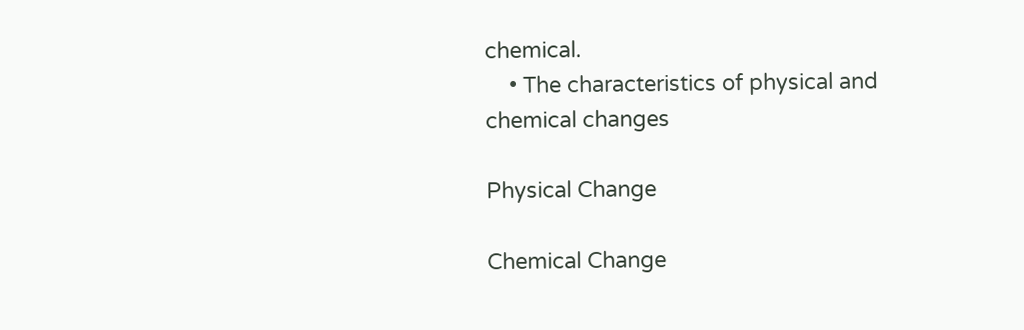chemical.
    • The characteristics of physical and chemical changes

Physical Change

Chemical Change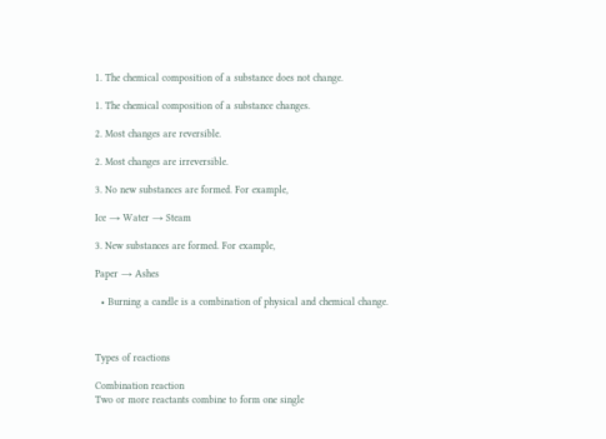1. The chemical composition of a substance does not change.

1. The chemical composition of a substance changes.

2. Most changes are reversible.

2. Most changes are irreversible.

3. No new substances are formed. For example,

Ice → Water → Steam

3. New substances are formed. For example,

Paper → Ashes

  • Burning a candle is a combination of physical and chemical change.



Types of reactions

Combination reaction
Two or more reactants combine to form one single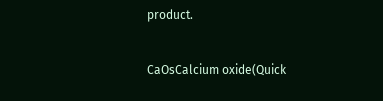product.


CaOsCalcium oxide(Quick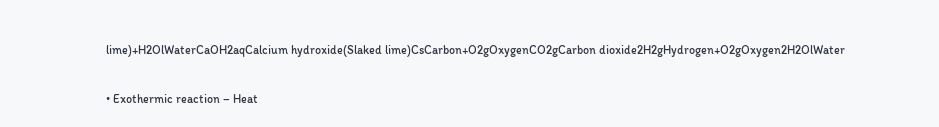lime)+H2OlWaterCaOH2aqCalcium hydroxide(Slaked lime)CsCarbon+O2gOxygenCO2gCarbon dioxide2H2gHydrogen+O2gOxygen2H2OlWater

• Exothermic reaction – Heat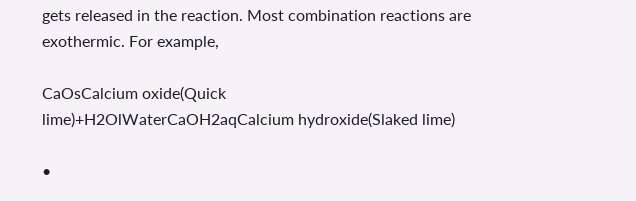gets released in the reaction. Most combination reactions are exothermic. For example,

CaOsCalcium oxide(Quick lime)+H2OlWaterCaOH2aqCalcium hydroxide(Slaked lime)

•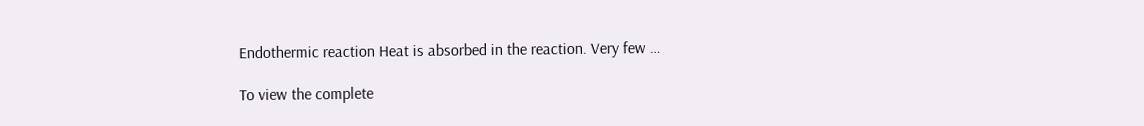Endothermic reaction Heat is absorbed in the reaction. Very few …

To view the complete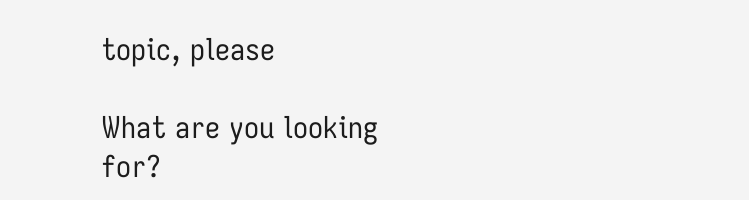topic, please

What are you looking for?